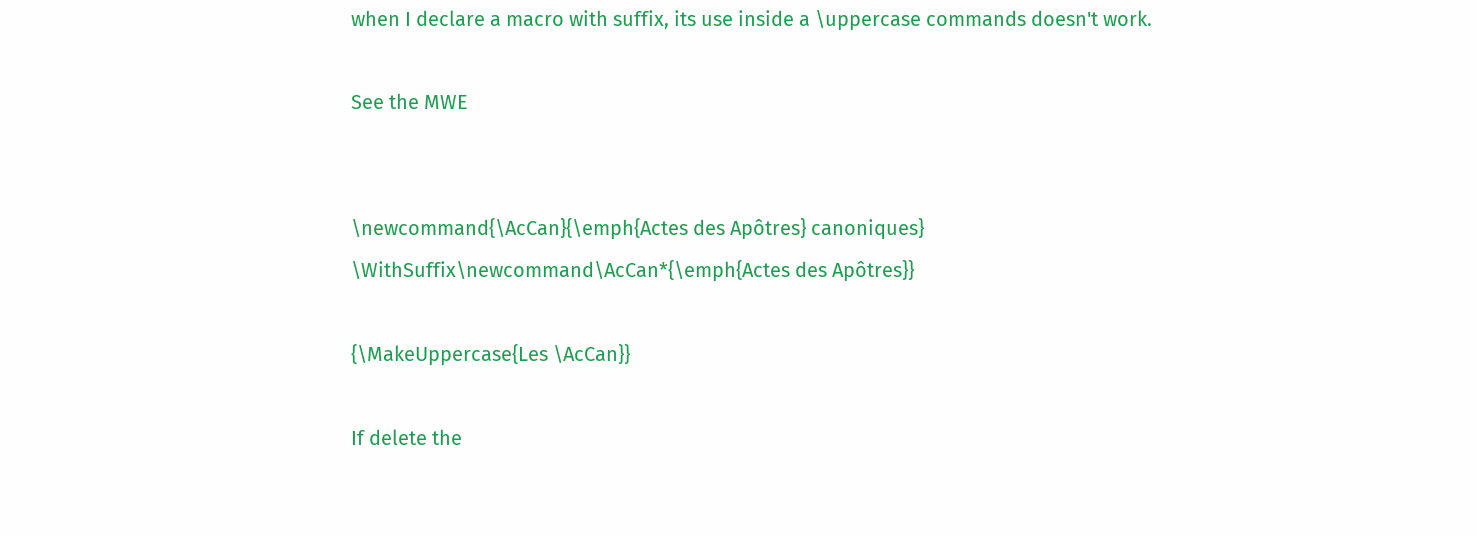when I declare a macro with suffix, its use inside a \uppercase commands doesn't work.

See the MWE


\newcommand{\AcCan}{\emph{Actes des Apôtres} canoniques}
\WithSuffix\newcommand\AcCan*{\emph{Actes des Apôtres}}

{\MakeUppercase{Les \AcCan}}

If delete the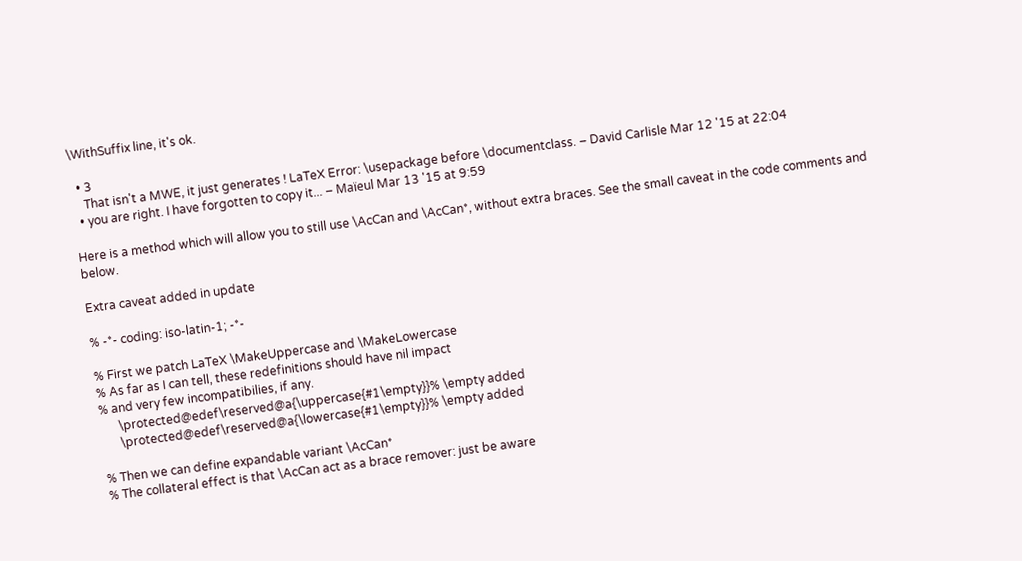\WithSuffix line, it's ok.

  • 3
    That isn't a MWE, it just generates ! LaTeX Error: \usepackage before \documentclass. – David Carlisle Mar 12 '15 at 22:04
  • you are right. I have forgotten to copy it... – Maïeul Mar 13 '15 at 9:59

Here is a method which will allow you to still use \AcCan and \AcCan*, without extra braces. See the small caveat in the code comments and below.

Extra caveat added in update

% -*- coding: iso-latin-1; -*-

% First we patch LaTeX \MakeUppercase and \MakeLowercase
% As far as I can tell, these redefinitions should have nil impact
% and very few incompatibilies, if any.
      \protected@edef\reserved@a{\uppercase{#1\empty}}% \empty added
      \protected@edef\reserved@a{\lowercase{#1\empty}}% \empty added

% Then we can define expandable variant \AcCan*
% The collateral effect is that \AcCan act as a brace remover: just be aware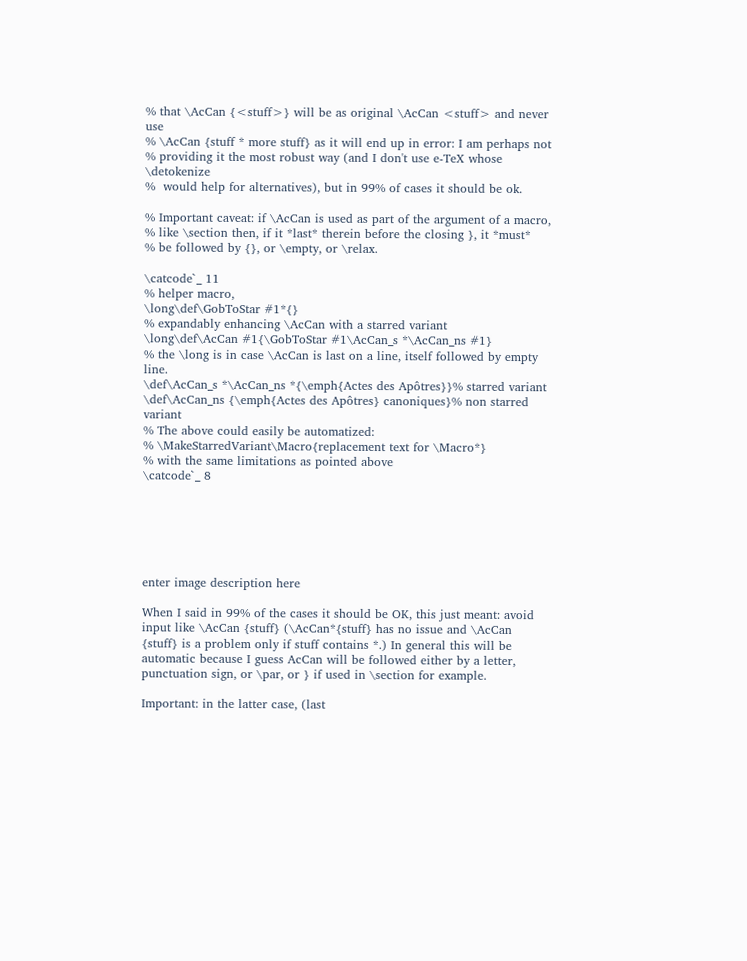% that \AcCan {<stuff>} will be as original \AcCan <stuff> and never use
% \AcCan {stuff * more stuff} as it will end up in error: I am perhaps not
% providing it the most robust way (and I don't use e-TeX whose \detokenize
%  would help for alternatives), but in 99% of cases it should be ok.

% Important caveat: if \AcCan is used as part of the argument of a macro,
% like \section then, if it *last* therein before the closing }, it *must*
% be followed by {}, or \empty, or \relax.

\catcode`_ 11
% helper macro,
\long\def\GobToStar #1*{}
% expandably enhancing \AcCan with a starred variant
\long\def\AcCan #1{\GobToStar #1\AcCan_s *\AcCan_ns #1}
% the \long is in case \AcCan is last on a line, itself followed by empty line.
\def\AcCan_s *\AcCan_ns *{\emph{Actes des Apôtres}}% starred variant
\def\AcCan_ns {\emph{Actes des Apôtres} canoniques}% non starred variant
% The above could easily be automatized:
% \MakeStarredVariant\Macro{replacement text for \Macro*}
% with the same limitations as pointed above
\catcode`_ 8






enter image description here

When I said in 99% of the cases it should be OK, this just meant: avoid input like \AcCan {stuff} (\AcCan*{stuff} has no issue and \AcCan {stuff} is a problem only if stuff contains *.) In general this will be automatic because I guess AcCan will be followed either by a letter, punctuation sign, or \par, or } if used in \section for example.

Important: in the latter case, (last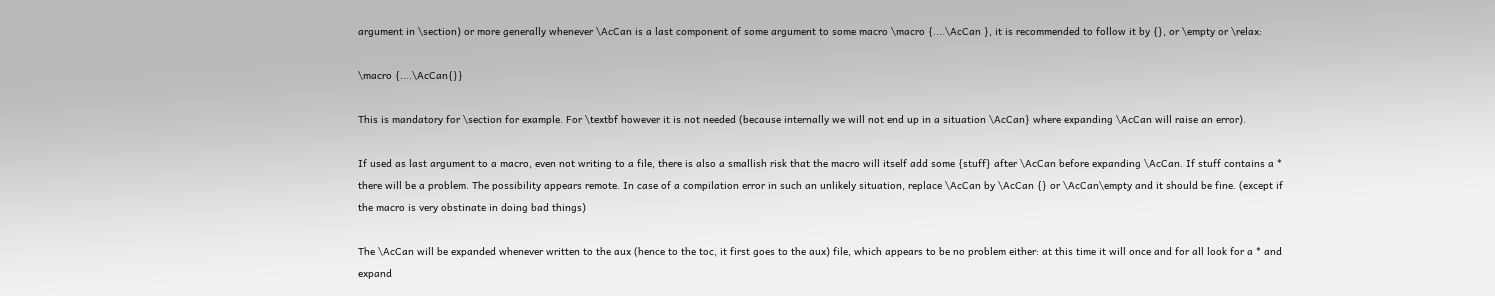argument in \section) or more generally whenever \AcCan is a last component of some argument to some macro \macro {....\AcCan }, it is recommended to follow it by {}, or \empty or \relax:

\macro {....\AcCan{}}

This is mandatory for \section for example. For \textbf however it is not needed (because internally we will not end up in a situation \AcCan} where expanding \AcCan will raise an error).

If used as last argument to a macro, even not writing to a file, there is also a smallish risk that the macro will itself add some {stuff} after \AcCan before expanding \AcCan. If stuff contains a * there will be a problem. The possibility appears remote. In case of a compilation error in such an unlikely situation, replace \AcCan by \AcCan {} or \AcCan\empty and it should be fine. (except if the macro is very obstinate in doing bad things)

The \AcCan will be expanded whenever written to the aux (hence to the toc, it first goes to the aux) file, which appears to be no problem either: at this time it will once and for all look for a * and expand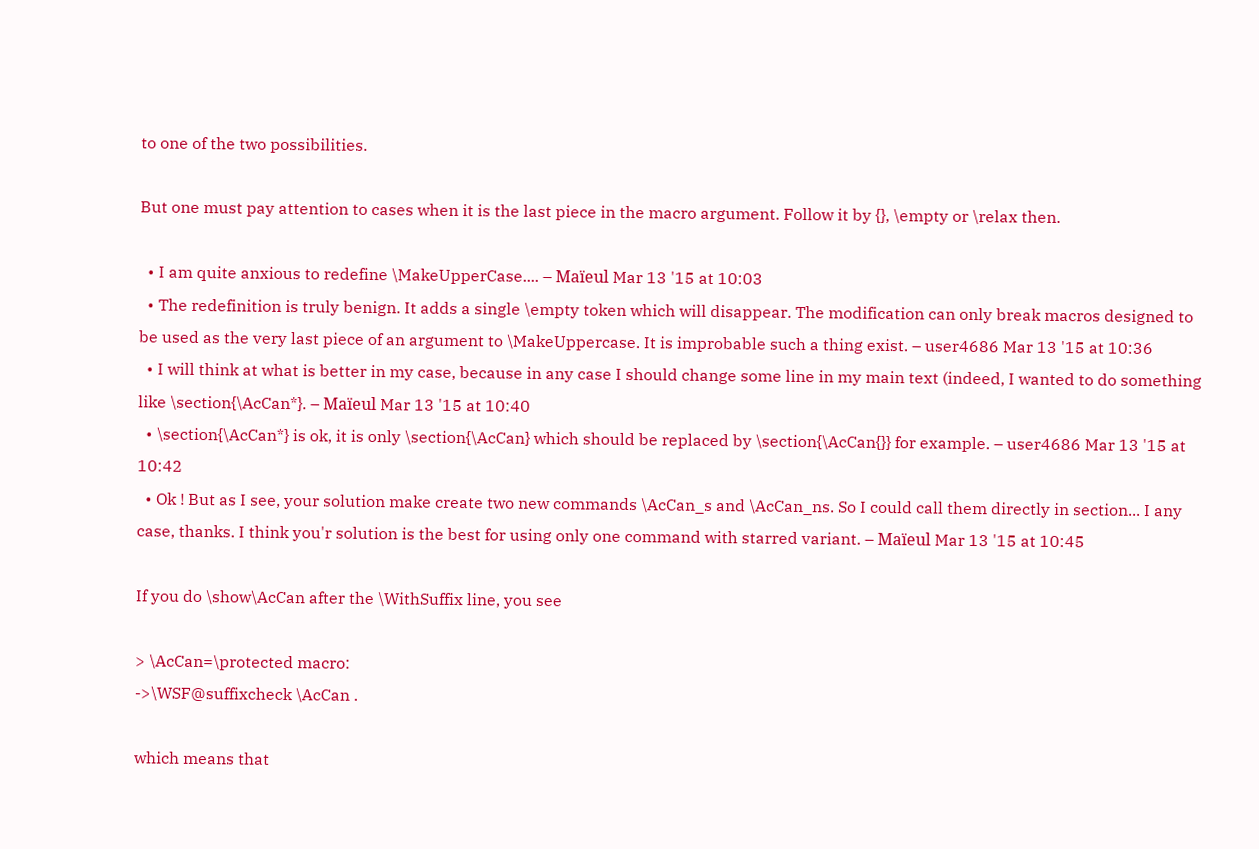to one of the two possibilities.

But one must pay attention to cases when it is the last piece in the macro argument. Follow it by {}, \empty or \relax then.

  • I am quite anxious to redefine \MakeUpperCase.... – Maïeul Mar 13 '15 at 10:03
  • The redefinition is truly benign. It adds a single \empty token which will disappear. The modification can only break macros designed to be used as the very last piece of an argument to \MakeUppercase. It is improbable such a thing exist. – user4686 Mar 13 '15 at 10:36
  • I will think at what is better in my case, because in any case I should change some line in my main text (indeed, I wanted to do something like \section{\AcCan*}. – Maïeul Mar 13 '15 at 10:40
  • \section{\AcCan*} is ok, it is only \section{\AcCan} which should be replaced by \section{\AcCan{}} for example. – user4686 Mar 13 '15 at 10:42
  • Ok ! But as I see, your solution make create two new commands \AcCan_s and \AcCan_ns. So I could call them directly in section... I any case, thanks. I think you'r solution is the best for using only one command with starred variant. – Maïeul Mar 13 '15 at 10:45

If you do \show\AcCan after the \WithSuffix line, you see

> \AcCan=\protected macro:
->\WSF@suffixcheck \AcCan .

which means that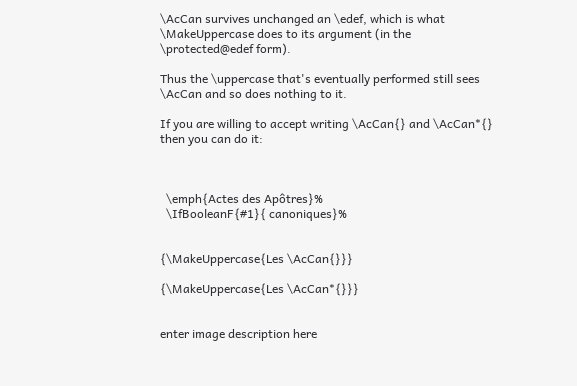\AcCan survives unchanged an \edef, which is what \MakeUppercase does to its argument (in the \protected@edef form).

Thus the \uppercase that's eventually performed still sees \AcCan and so does nothing to it.

If you are willing to accept writing \AcCan{} and \AcCan*{} then you can do it:



  \emph{Actes des Apôtres}%
  \IfBooleanF{#1}{ canoniques}%


{\MakeUppercase{Les \AcCan{}}}

{\MakeUppercase{Les \AcCan*{}}}


enter image description here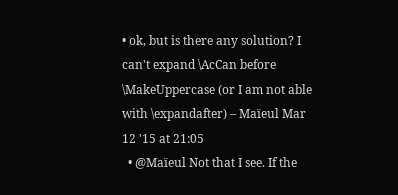• ok, but is there any solution? I can't expand \AcCan before \MakeUppercase (or I am not able with \expandafter) – Maïeul Mar 12 '15 at 21:05
  • @Maïeul Not that I see. If the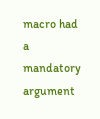macro had a mandatory argument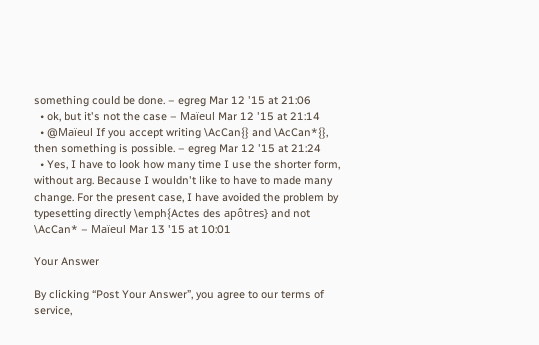something could be done. – egreg Mar 12 '15 at 21:06
  • ok, but it's not the case – Maïeul Mar 12 '15 at 21:14
  • @Maïeul If you accept writing \AcCan{} and \AcCan*{}, then something is possible. – egreg Mar 12 '15 at 21:24
  • Yes, I have to look how many time I use the shorter form, without arg. Because I wouldn't like to have to made many change. For the present case, I have avoided the problem by typesetting directly \emph{Actes des apôtres} and not \AcCan* – Maïeul Mar 13 '15 at 10:01

Your Answer

By clicking “Post Your Answer”, you agree to our terms of service,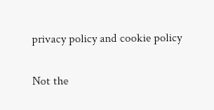privacy policy and cookie policy

Not the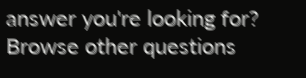answer you're looking for? Browse other questions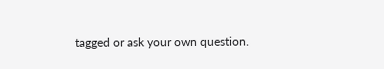tagged or ask your own question.